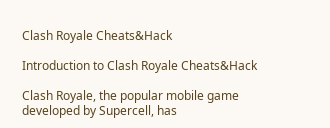Clash Royale Cheats&Hack

Introduction to Clash Royale Cheats&Hack

Clash Royale, the popular mobile game developed by Supercell, has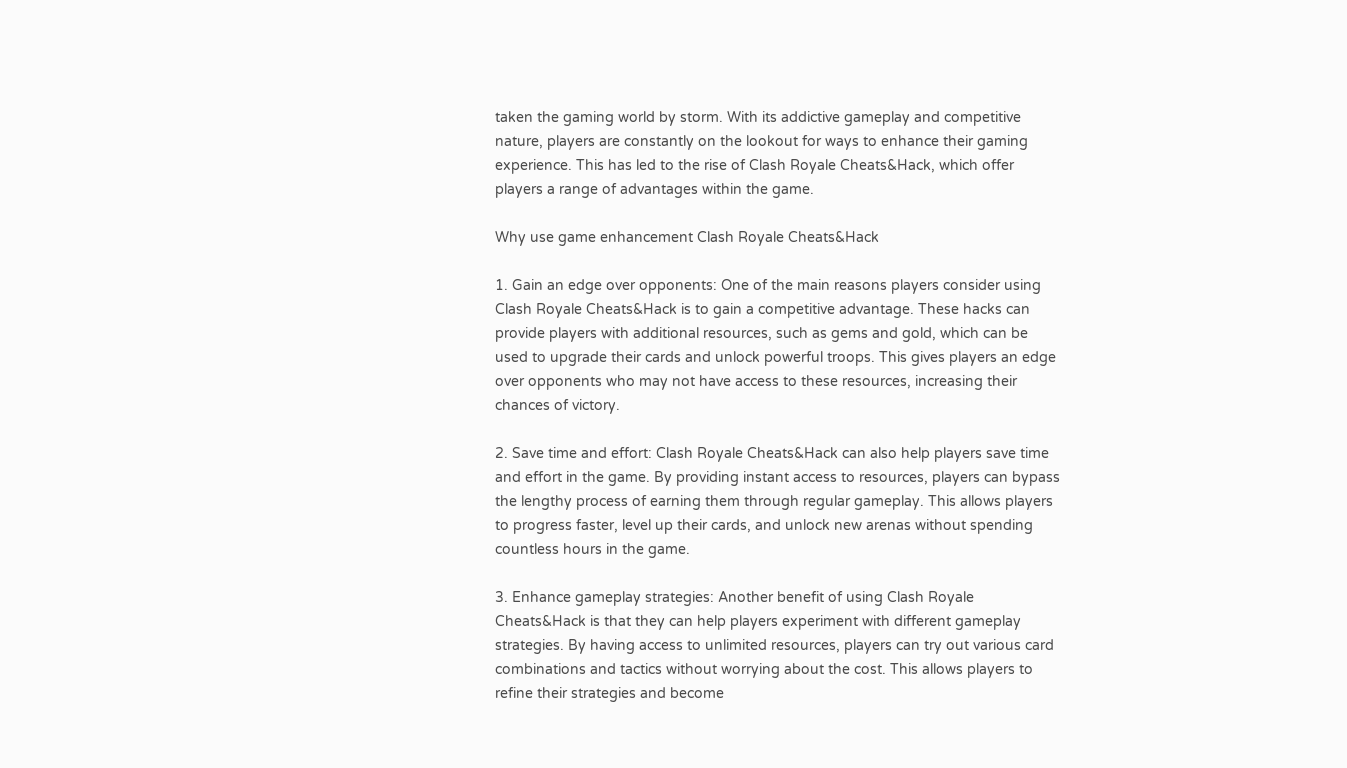taken the gaming world by storm. With its addictive gameplay and competitive nature, players are constantly on the lookout for ways to enhance their gaming experience. This has led to the rise of Clash Royale Cheats&Hack, which offer players a range of advantages within the game.

Why use game enhancement Clash Royale Cheats&Hack

1. Gain an edge over opponents: One of the main reasons players consider using Clash Royale Cheats&Hack is to gain a competitive advantage. These hacks can provide players with additional resources, such as gems and gold, which can be used to upgrade their cards and unlock powerful troops. This gives players an edge over opponents who may not have access to these resources, increasing their chances of victory.

2. Save time and effort: Clash Royale Cheats&Hack can also help players save time and effort in the game. By providing instant access to resources, players can bypass the lengthy process of earning them through regular gameplay. This allows players to progress faster, level up their cards, and unlock new arenas without spending countless hours in the game.

3. Enhance gameplay strategies: Another benefit of using Clash Royale Cheats&Hack is that they can help players experiment with different gameplay strategies. By having access to unlimited resources, players can try out various card combinations and tactics without worrying about the cost. This allows players to refine their strategies and become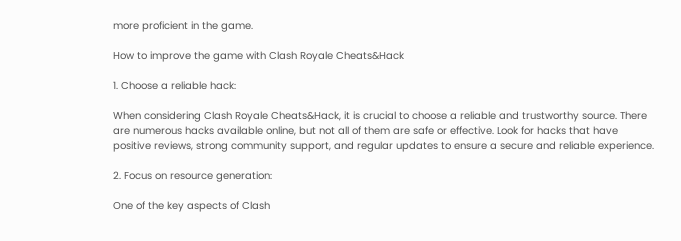more proficient in the game.

How to improve the game with Clash Royale Cheats&Hack

1. Choose a reliable hack:

When considering Clash Royale Cheats&Hack, it is crucial to choose a reliable and trustworthy source. There are numerous hacks available online, but not all of them are safe or effective. Look for hacks that have positive reviews, strong community support, and regular updates to ensure a secure and reliable experience.

2. Focus on resource generation:

One of the key aspects of Clash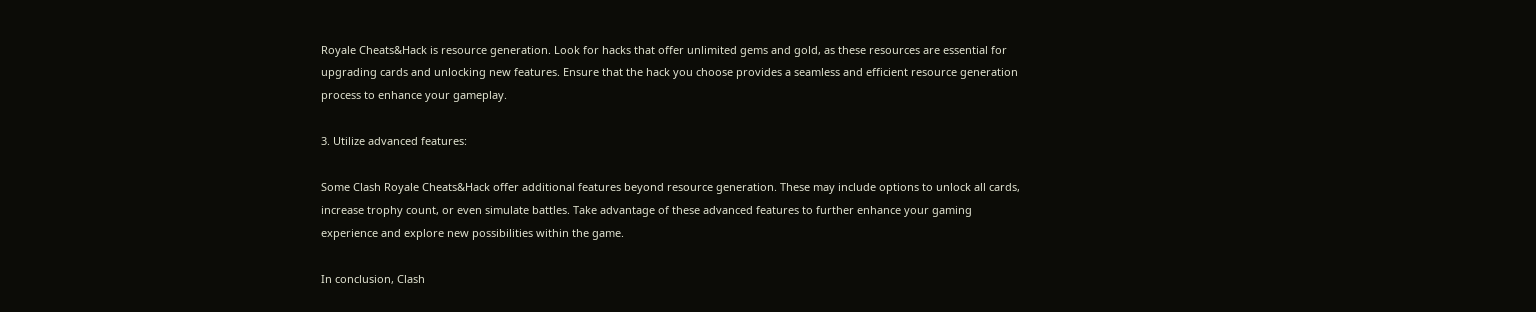Royale Cheats&Hack is resource generation. Look for hacks that offer unlimited gems and gold, as these resources are essential for upgrading cards and unlocking new features. Ensure that the hack you choose provides a seamless and efficient resource generation process to enhance your gameplay.

3. Utilize advanced features:

Some Clash Royale Cheats&Hack offer additional features beyond resource generation. These may include options to unlock all cards, increase trophy count, or even simulate battles. Take advantage of these advanced features to further enhance your gaming experience and explore new possibilities within the game.

In conclusion, Clash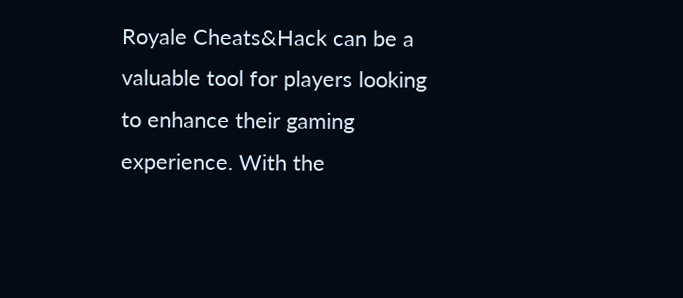Royale Cheats&Hack can be a valuable tool for players looking to enhance their gaming experience. With the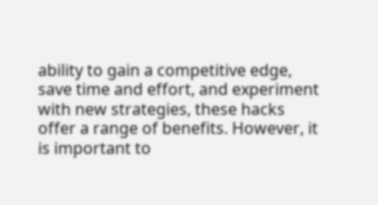ability to gain a competitive edge, save time and effort, and experiment with new strategies, these hacks offer a range of benefits. However, it is important to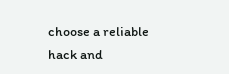choose a reliable hack and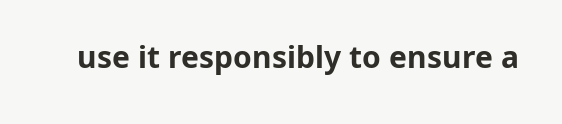use it responsibly to ensure a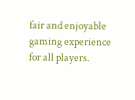fair and enjoyable gaming experience for all players.